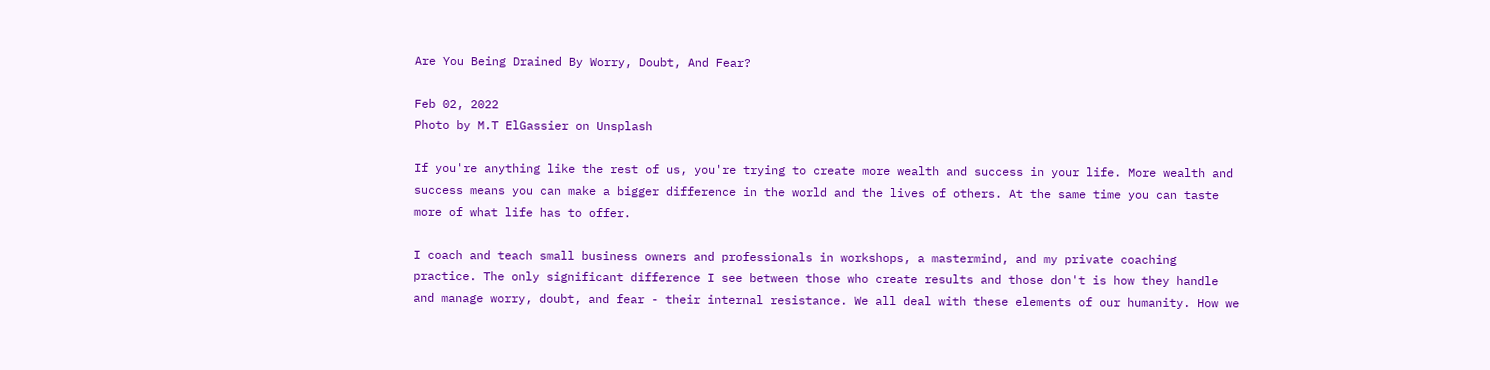Are You Being Drained By Worry, Doubt, And Fear?

Feb 02, 2022
Photo by M.T ElGassier on Unsplash

If you're anything like the rest of us, you're trying to create more wealth and success in your life. More wealth and success means you can make a bigger difference in the world and the lives of others. At the same time you can taste more of what life has to offer.

I coach and teach small business owners and professionals in workshops, a mastermind, and my private coaching practice. The only significant difference I see between those who create results and those don't is how they handle and manage worry, doubt, and fear - their internal resistance. We all deal with these elements of our humanity. How we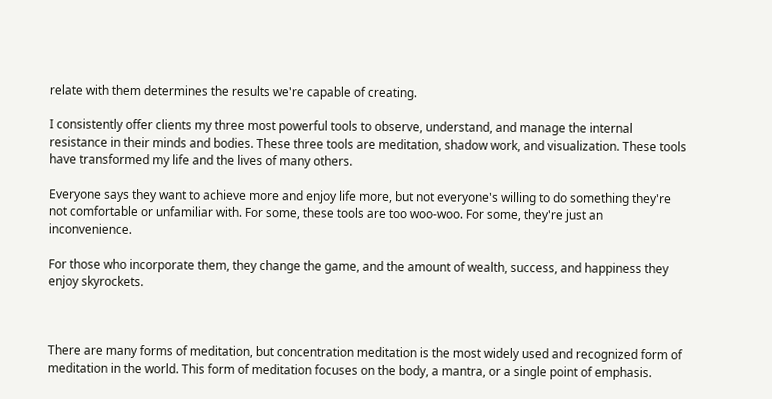relate with them determines the results we're capable of creating.

I consistently offer clients my three most powerful tools to observe, understand, and manage the internal resistance in their minds and bodies. These three tools are meditation, shadow work, and visualization. These tools have transformed my life and the lives of many others.

Everyone says they want to achieve more and enjoy life more, but not everyone's willing to do something they're not comfortable or unfamiliar with. For some, these tools are too woo-woo. For some, they're just an inconvenience.

For those who incorporate them, they change the game, and the amount of wealth, success, and happiness they enjoy skyrockets.



There are many forms of meditation, but concentration meditation is the most widely used and recognized form of meditation in the world. This form of meditation focuses on the body, a mantra, or a single point of emphasis.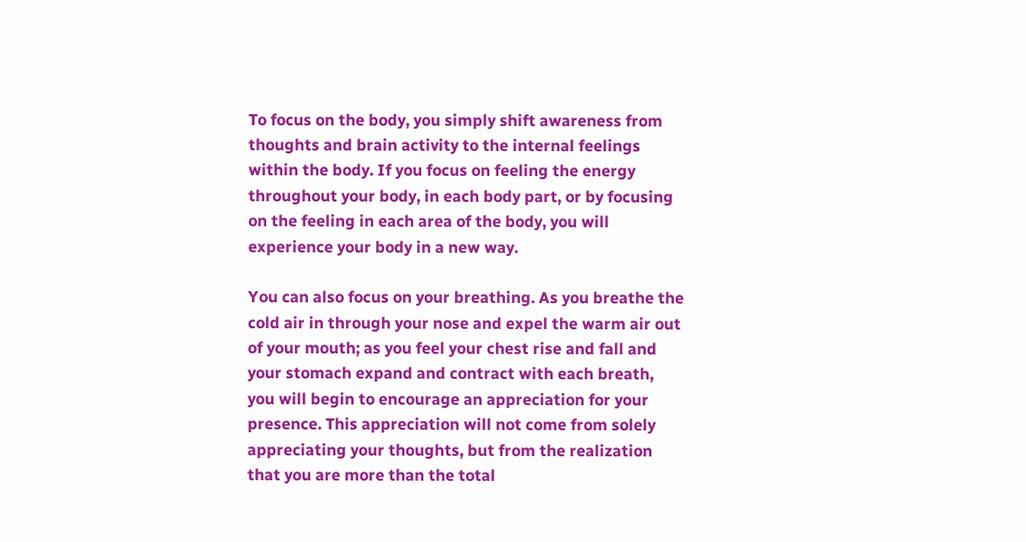To focus on the body, you simply shift awareness from thoughts and brain activity to the internal feelings within the body. If you focus on feeling the energy throughout your body, in each body part, or by focusing on the feeling in each area of the body, you will experience your body in a new way.

You can also focus on your breathing. As you breathe the cold air in through your nose and expel the warm air out of your mouth; as you feel your chest rise and fall and your stomach expand and contract with each breath, you will begin to encourage an appreciation for your presence. This appreciation will not come from solely appreciating your thoughts, but from the realization that you are more than the total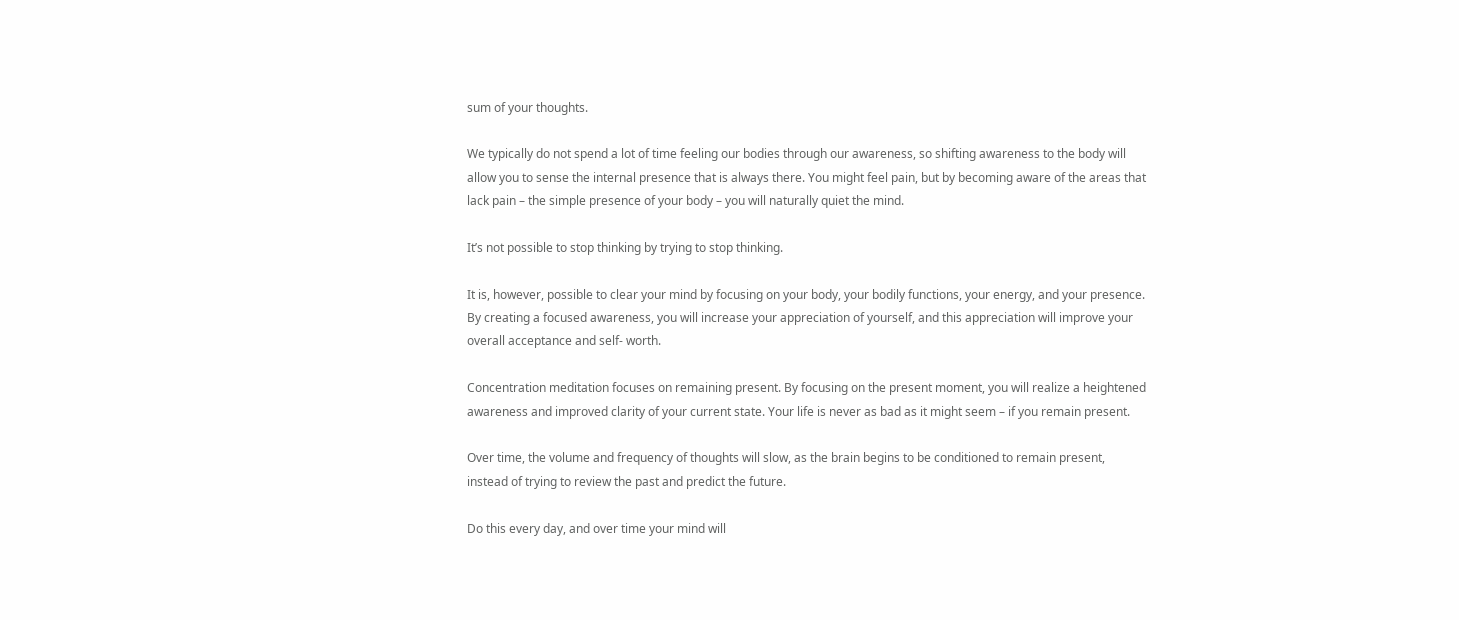sum of your thoughts.

We typically do not spend a lot of time feeling our bodies through our awareness, so shifting awareness to the body will allow you to sense the internal presence that is always there. You might feel pain, but by becoming aware of the areas that lack pain – the simple presence of your body – you will naturally quiet the mind.

It’s not possible to stop thinking by trying to stop thinking.

It is, however, possible to clear your mind by focusing on your body, your bodily functions, your energy, and your presence. By creating a focused awareness, you will increase your appreciation of yourself, and this appreciation will improve your overall acceptance and self- worth.

Concentration meditation focuses on remaining present. By focusing on the present moment, you will realize a heightened awareness and improved clarity of your current state. Your life is never as bad as it might seem – if you remain present.

Over time, the volume and frequency of thoughts will slow, as the brain begins to be conditioned to remain present, instead of trying to review the past and predict the future.

Do this every day, and over time your mind will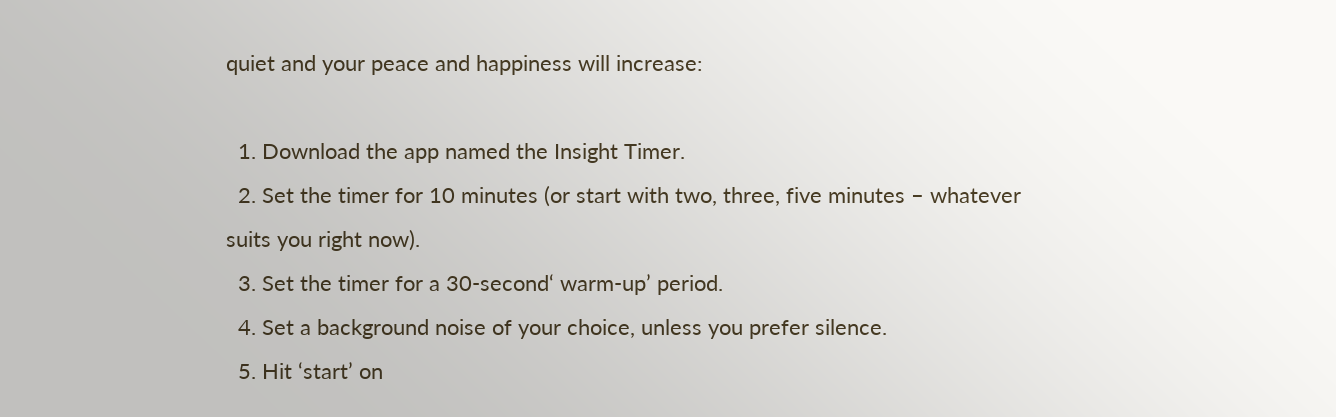quiet and your peace and happiness will increase:

  1. Download the app named the Insight Timer.
  2. Set the timer for 10 minutes (or start with two, three, five minutes – whatever suits you right now).
  3. Set the timer for a 30-second‘ warm-up’ period.
  4. Set a background noise of your choice, unless you prefer silence.
  5. Hit ‘start’ on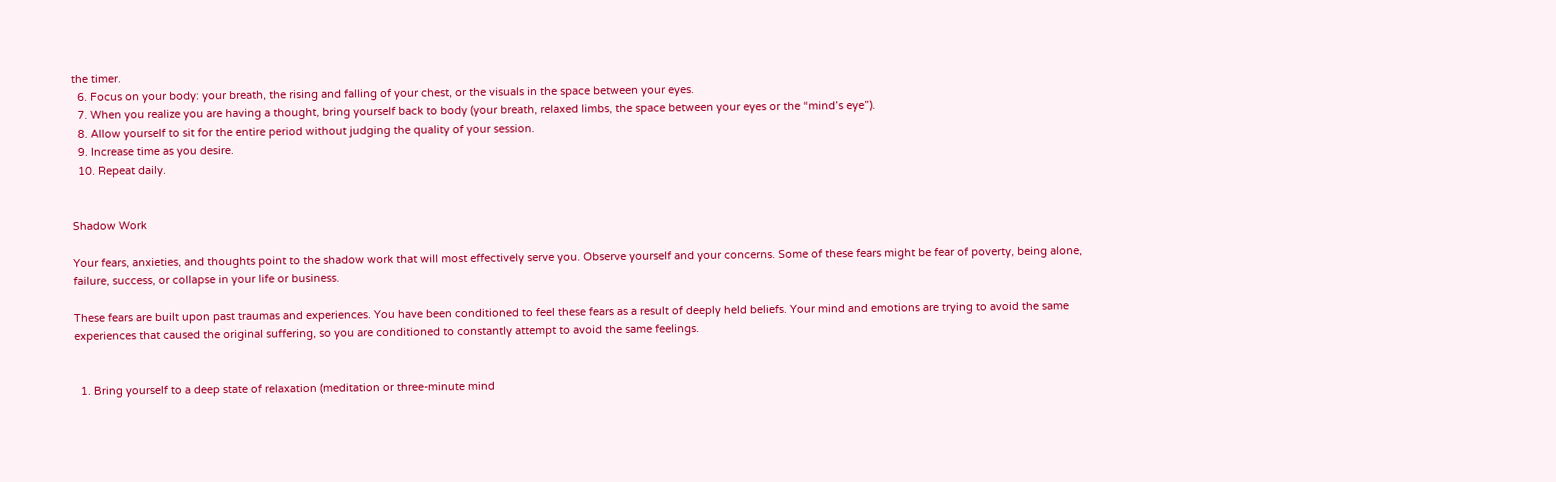the timer.
  6. Focus on your body: your breath, the rising and falling of your chest, or the visuals in the space between your eyes.
  7. When you realize you are having a thought, bring yourself back to body (your breath, relaxed limbs, the space between your eyes or the “mind’s eye”).
  8. Allow yourself to sit for the entire period without judging the quality of your session.
  9. Increase time as you desire.
  10. Repeat daily.


Shadow Work

Your fears, anxieties, and thoughts point to the shadow work that will most effectively serve you. Observe yourself and your concerns. Some of these fears might be fear of poverty, being alone, failure, success, or collapse in your life or business.

These fears are built upon past traumas and experiences. You have been conditioned to feel these fears as a result of deeply held beliefs. Your mind and emotions are trying to avoid the same experiences that caused the original suffering, so you are conditioned to constantly attempt to avoid the same feelings.


  1. Bring yourself to a deep state of relaxation (meditation or three-minute mind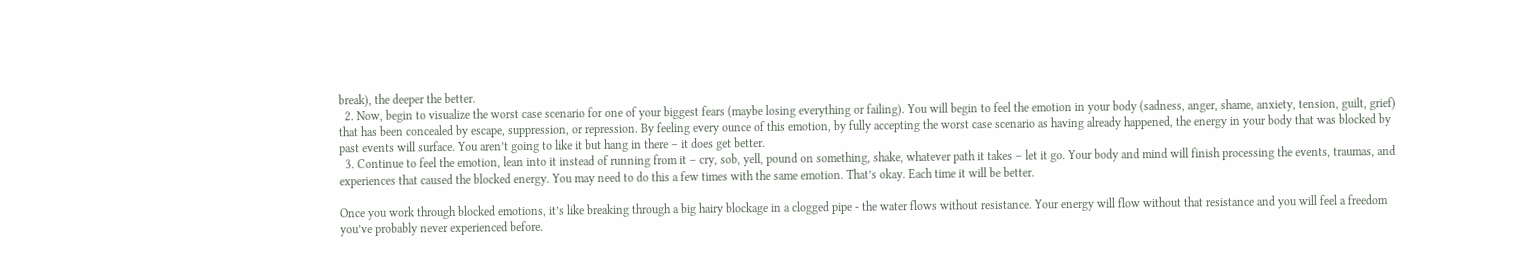break), the deeper the better.
  2. Now, begin to visualize the worst case scenario for one of your biggest fears (maybe losing everything or failing). You will begin to feel the emotion in your body (sadness, anger, shame, anxiety, tension, guilt, grief) that has been concealed by escape, suppression, or repression. By feeling every ounce of this emotion, by fully accepting the worst case scenario as having already happened, the energy in your body that was blocked by past events will surface. You aren’t going to like it but hang in there – it does get better.
  3. Continue to feel the emotion, lean into it instead of running from it – cry, sob, yell, pound on something, shake, whatever path it takes – let it go. Your body and mind will finish processing the events, traumas, and experiences that caused the blocked energy. You may need to do this a few times with the same emotion. That’s okay. Each time it will be better.

Once you work through blocked emotions, it’s like breaking through a big hairy blockage in a clogged pipe - the water flows without resistance. Your energy will flow without that resistance and you will feel a freedom you’ve probably never experienced before.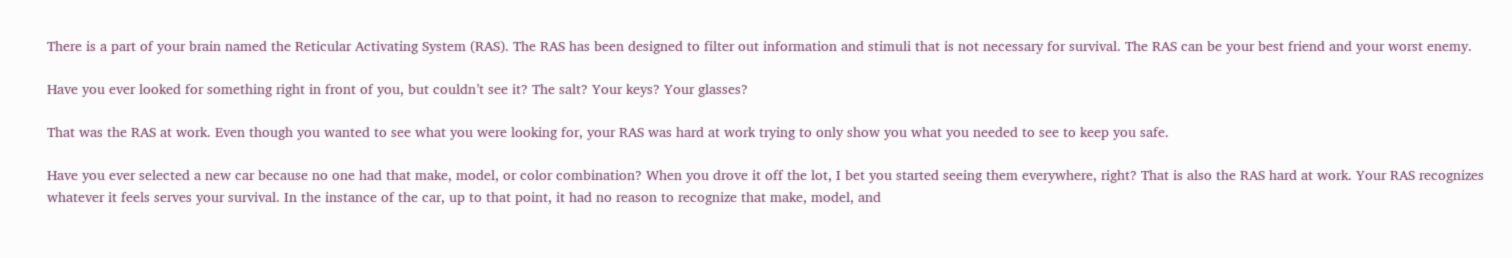There is a part of your brain named the Reticular Activating System (RAS). The RAS has been designed to filter out information and stimuli that is not necessary for survival. The RAS can be your best friend and your worst enemy.

Have you ever looked for something right in front of you, but couldn’t see it? The salt? Your keys? Your glasses?

That was the RAS at work. Even though you wanted to see what you were looking for, your RAS was hard at work trying to only show you what you needed to see to keep you safe.

Have you ever selected a new car because no one had that make, model, or color combination? When you drove it off the lot, I bet you started seeing them everywhere, right? That is also the RAS hard at work. Your RAS recognizes whatever it feels serves your survival. In the instance of the car, up to that point, it had no reason to recognize that make, model, and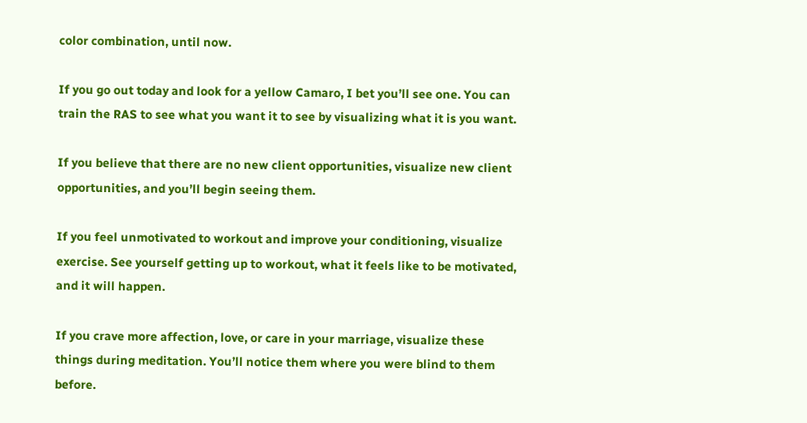color combination, until now.

If you go out today and look for a yellow Camaro, I bet you’ll see one. You can train the RAS to see what you want it to see by visualizing what it is you want.

If you believe that there are no new client opportunities, visualize new client opportunities, and you’ll begin seeing them.

If you feel unmotivated to workout and improve your conditioning, visualize exercise. See yourself getting up to workout, what it feels like to be motivated, and it will happen.

If you crave more affection, love, or care in your marriage, visualize these things during meditation. You’ll notice them where you were blind to them before.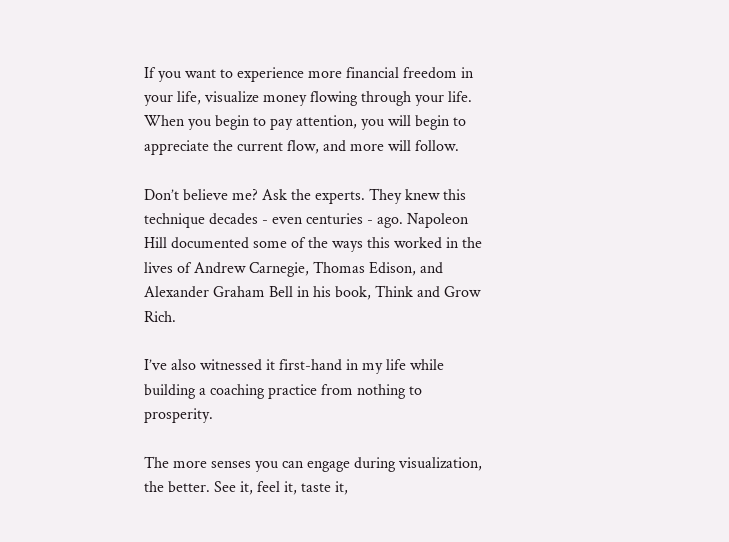If you want to experience more financial freedom in your life, visualize money flowing through your life. When you begin to pay attention, you will begin to appreciate the current flow, and more will follow.

Don’t believe me? Ask the experts. They knew this technique decades - even centuries - ago. Napoleon Hill documented some of the ways this worked in the lives of Andrew Carnegie, Thomas Edison, and Alexander Graham Bell in his book, Think and Grow Rich.

I’ve also witnessed it first-hand in my life while building a coaching practice from nothing to prosperity.

The more senses you can engage during visualization, the better. See it, feel it, taste it,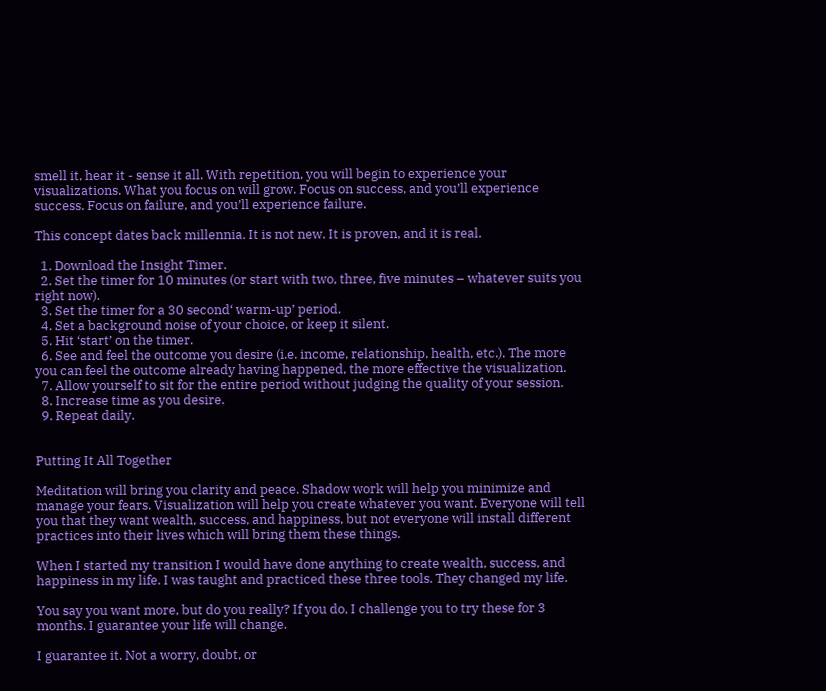smell it, hear it - sense it all. With repetition, you will begin to experience your visualizations. What you focus on will grow. Focus on success, and you’ll experience success. Focus on failure, and you’ll experience failure.

This concept dates back millennia. It is not new. It is proven, and it is real.

  1. Download the Insight Timer.
  2. Set the timer for 10 minutes (or start with two, three, five minutes – whatever suits you right now).
  3. Set the timer for a 30 second‘ warm-up’ period.
  4. Set a background noise of your choice, or keep it silent.
  5. Hit ‘start’ on the timer.
  6. See and feel the outcome you desire (i.e. income, relationship, health, etc.). The more you can feel the outcome already having happened, the more effective the visualization.
  7. Allow yourself to sit for the entire period without judging the quality of your session.
  8. Increase time as you desire.
  9. Repeat daily.


Putting It All Together

Meditation will bring you clarity and peace. Shadow work will help you minimize and manage your fears. Visualization will help you create whatever you want. Everyone will tell you that they want wealth, success, and happiness, but not everyone will install different practices into their lives which will bring them these things.

When I started my transition I would have done anything to create wealth, success, and happiness in my life. I was taught and practiced these three tools. They changed my life.

You say you want more, but do you really? If you do, I challenge you to try these for 3 months. I guarantee your life will change.

I guarantee it. Not a worry, doubt, or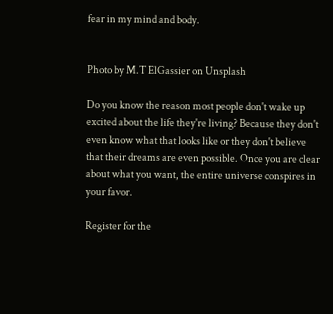fear in my mind and body.


Photo by M.T ElGassier on Unsplash

Do you know the reason most people don't wake up excited about the life they're living? Because they don't even know what that looks like or they don't believe that their dreams are even possible. Once you are clear about what you want, the entire universe conspires in your favor.

Register for the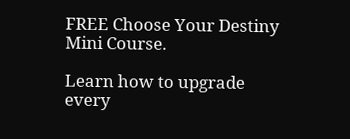FREE Choose Your Destiny Mini Course.

Learn how to upgrade every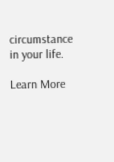circumstance in your life.

Learn More